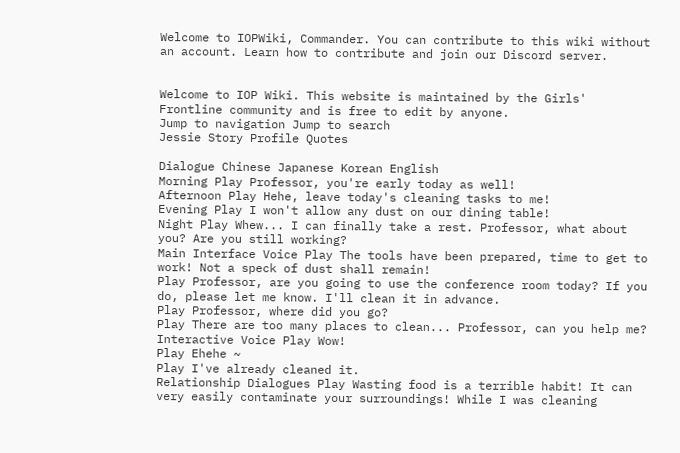Welcome to IOPWiki, Commander. You can contribute to this wiki without an account. Learn how to contribute and join our Discord server.


Welcome to IOP Wiki. This website is maintained by the Girls' Frontline community and is free to edit by anyone.
Jump to navigation Jump to search
Jessie Story Profile Quotes

Dialogue Chinese Japanese Korean English
Morning Play Professor, you're early today as well!
Afternoon Play Hehe, leave today's cleaning tasks to me!
Evening Play I won't allow any dust on our dining table!
Night Play Whew... I can finally take a rest. Professor, what about you? Are you still working?
Main Interface Voice Play The tools have been prepared, time to get to work! Not a speck of dust shall remain!
Play Professor, are you going to use the conference room today? If you do, please let me know. I'll clean it in advance.
Play Professor, where did you go?
Play There are too many places to clean... Professor, can you help me?
Interactive Voice Play Wow!
Play Ehehe ~
Play I've already cleaned it.
Relationship Dialogues Play Wasting food is a terrible habit! It can very easily contaminate your surroundings! While I was cleaning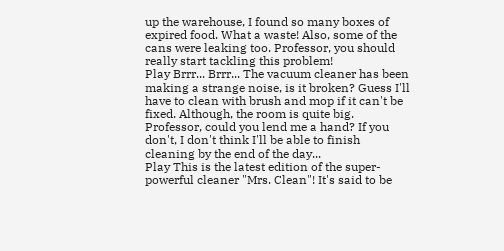up the warehouse, I found so many boxes of expired food. What a waste! Also, some of the cans were leaking too. Professor, you should really start tackling this problem!
Play Brrr... Brrr... The vacuum cleaner has been making a strange noise, is it broken? Guess I'll have to clean with brush and mop if it can't be fixed. Although, the room is quite big. Professor, could you lend me a hand? If you don't, I don't think I'll be able to finish cleaning by the end of the day...
Play This is the latest edition of the super-powerful cleaner "Mrs. Clean"! It's said to be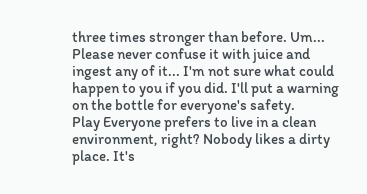three times stronger than before. Um... Please never confuse it with juice and ingest any of it... I'm not sure what could happen to you if you did. I'll put a warning on the bottle for everyone's safety.
Play Everyone prefers to live in a clean environment, right? Nobody likes a dirty place. It's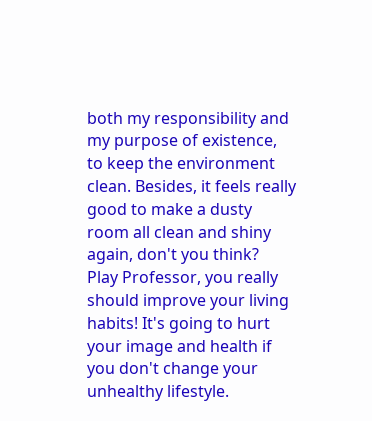both my responsibility and my purpose of existence, to keep the environment clean. Besides, it feels really good to make a dusty room all clean and shiny again, don't you think?
Play Professor, you really should improve your living habits! It's going to hurt your image and health if you don't change your unhealthy lifestyle.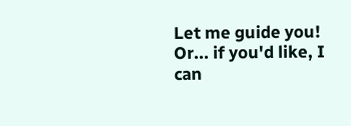Let me guide you! Or... if you'd like, I can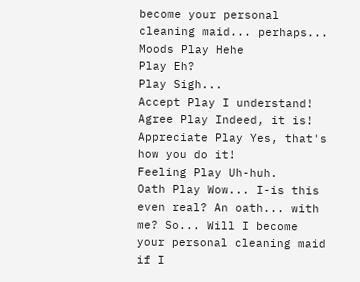become your personal cleaning maid... perhaps...
Moods Play Hehe
Play Eh?
Play Sigh...
Accept Play I understand!
Agree Play Indeed, it is!
Appreciate Play Yes, that's how you do it!
Feeling Play Uh-huh.
Oath Play Wow... I-is this even real? An oath... with me? So... Will I become your personal cleaning maid if I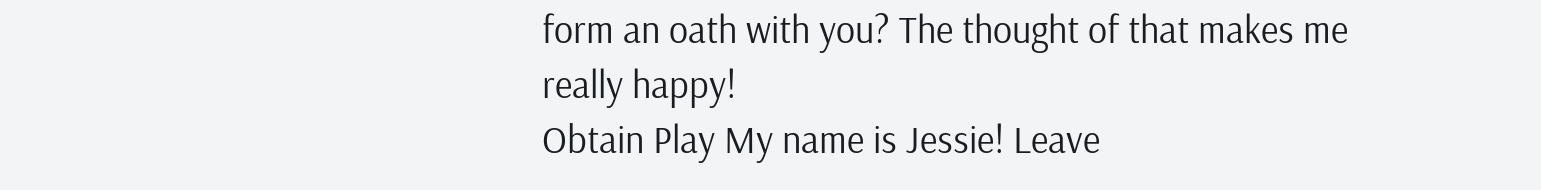form an oath with you? The thought of that makes me really happy!
Obtain Play My name is Jessie! Leave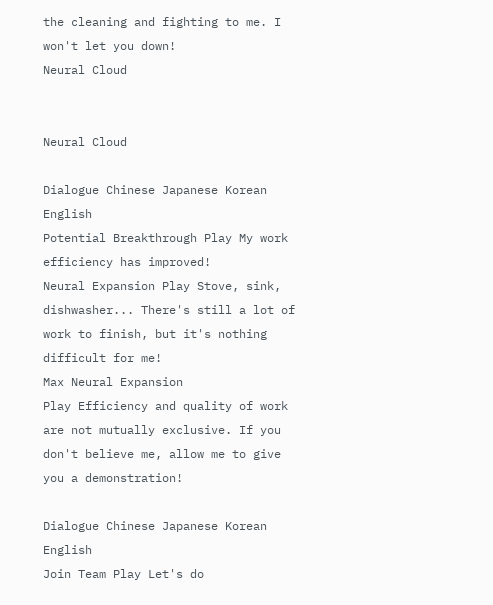the cleaning and fighting to me. I won't let you down!
Neural Cloud


Neural Cloud

Dialogue Chinese Japanese Korean English
Potential Breakthrough Play My work efficiency has improved!
Neural Expansion Play Stove, sink, dishwasher... There's still a lot of work to finish, but it's nothing difficult for me!
Max Neural Expansion
Play Efficiency and quality of work are not mutually exclusive. If you don't believe me, allow me to give you a demonstration!

Dialogue Chinese Japanese Korean English
Join Team Play Let's do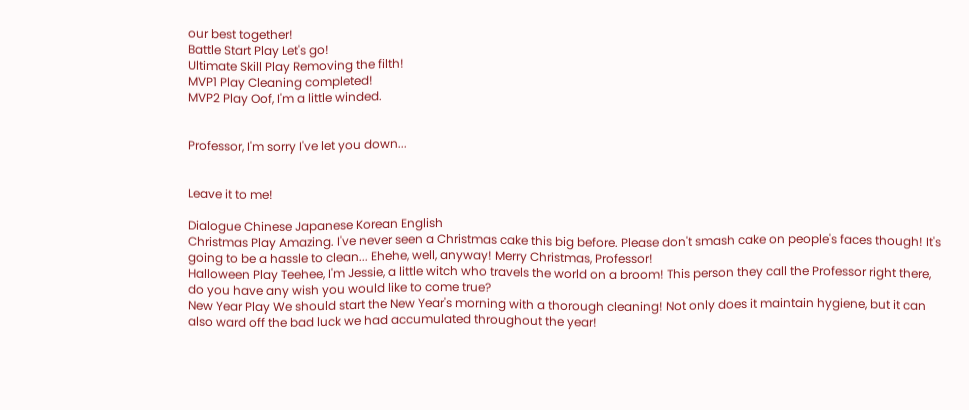our best together!
Battle Start Play Let's go!
Ultimate Skill Play Removing the filth!
MVP1 Play Cleaning completed!
MVP2 Play Oof, I'm a little winded.


Professor, I'm sorry I've let you down...


Leave it to me!

Dialogue Chinese Japanese Korean English
Christmas Play Amazing. I've never seen a Christmas cake this big before. Please don't smash cake on people's faces though! It's going to be a hassle to clean... Ehehe, well, anyway! Merry Christmas, Professor!
Halloween Play Teehee, I'm Jessie, a little witch who travels the world on a broom! This person they call the Professor right there, do you have any wish you would like to come true?
New Year Play We should start the New Year's morning with a thorough cleaning! Not only does it maintain hygiene, but it can also ward off the bad luck we had accumulated throughout the year!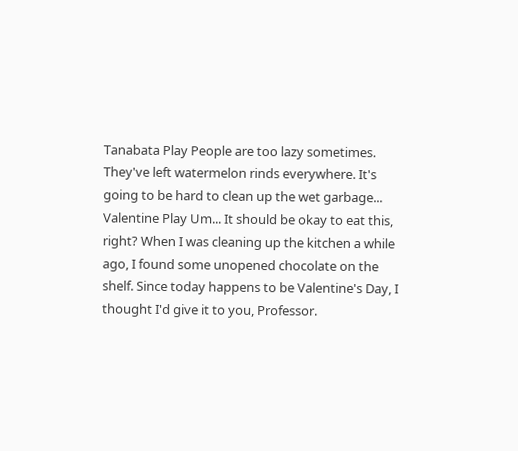Tanabata Play People are too lazy sometimes. They've left watermelon rinds everywhere. It's going to be hard to clean up the wet garbage...
Valentine Play Um... It should be okay to eat this, right? When I was cleaning up the kitchen a while ago, I found some unopened chocolate on the shelf. Since today happens to be Valentine's Day, I thought I'd give it to you, Professor.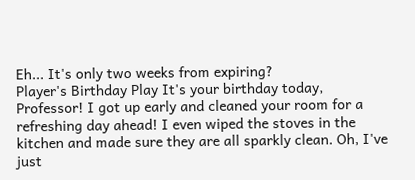Eh... It's only two weeks from expiring?
Player's Birthday Play It's your birthday today, Professor! I got up early and cleaned your room for a refreshing day ahead! I even wiped the stoves in the kitchen and made sure they are all sparkly clean. Oh, I've just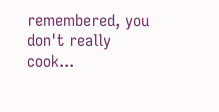remembered, you don't really cook...